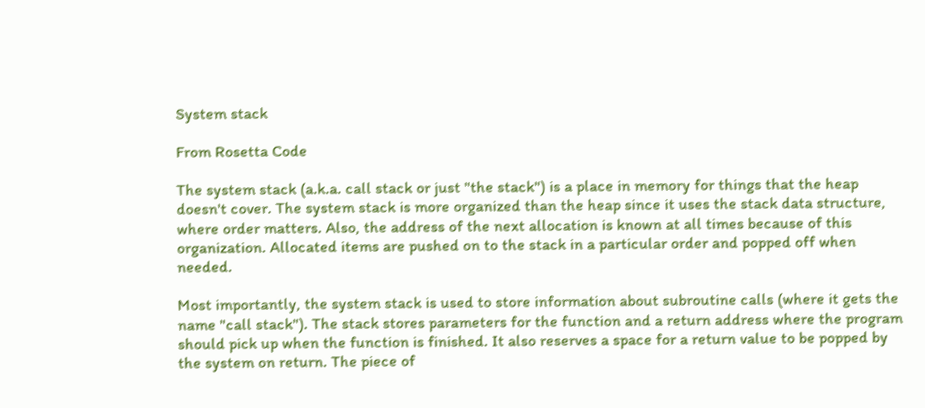System stack

From Rosetta Code

The system stack (a.k.a. call stack or just "the stack") is a place in memory for things that the heap doesn't cover. The system stack is more organized than the heap since it uses the stack data structure, where order matters. Also, the address of the next allocation is known at all times because of this organization. Allocated items are pushed on to the stack in a particular order and popped off when needed.

Most importantly, the system stack is used to store information about subroutine calls (where it gets the name "call stack"). The stack stores parameters for the function and a return address where the program should pick up when the function is finished. It also reserves a space for a return value to be popped by the system on return. The piece of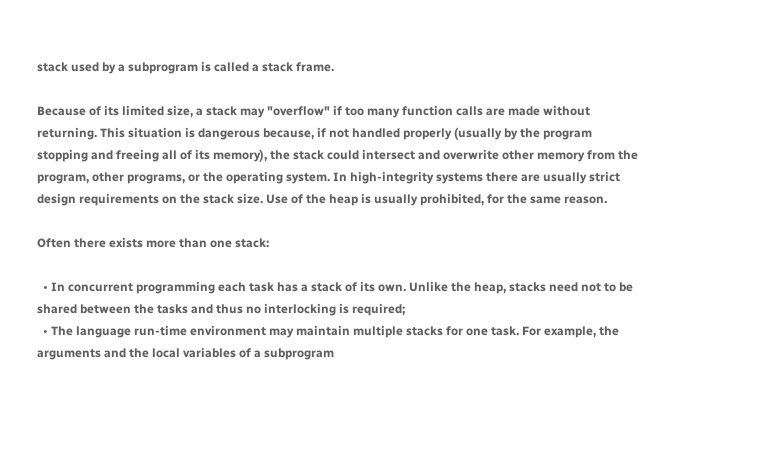stack used by a subprogram is called a stack frame.

Because of its limited size, a stack may "overflow" if too many function calls are made without returning. This situation is dangerous because, if not handled properly (usually by the program stopping and freeing all of its memory), the stack could intersect and overwrite other memory from the program, other programs, or the operating system. In high-integrity systems there are usually strict design requirements on the stack size. Use of the heap is usually prohibited, for the same reason.

Often there exists more than one stack:

  • In concurrent programming each task has a stack of its own. Unlike the heap, stacks need not to be shared between the tasks and thus no interlocking is required;
  • The language run-time environment may maintain multiple stacks for one task. For example, the arguments and the local variables of a subprogram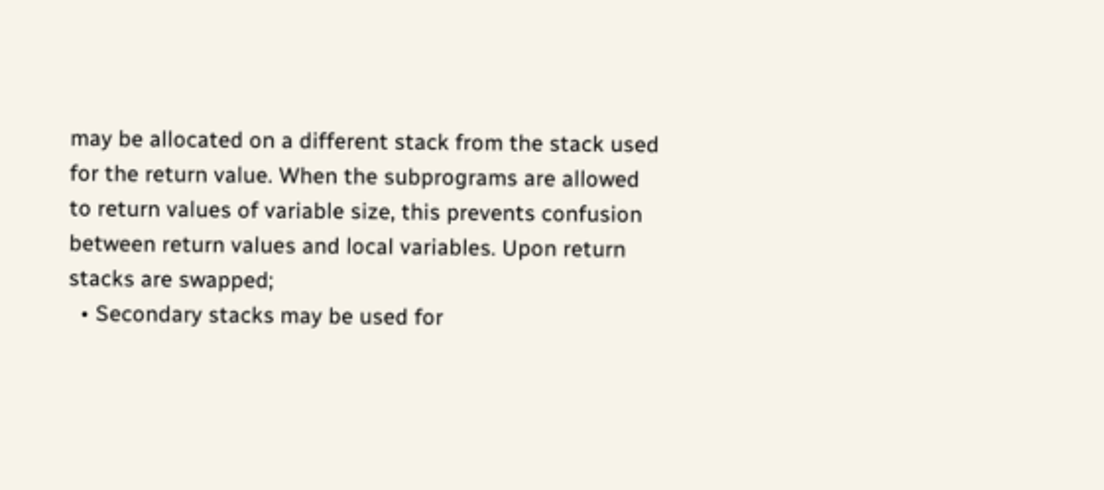may be allocated on a different stack from the stack used for the return value. When the subprograms are allowed to return values of variable size, this prevents confusion between return values and local variables. Upon return stacks are swapped;
  • Secondary stacks may be used for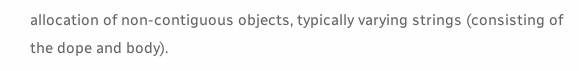allocation of non-contiguous objects, typically varying strings (consisting of the dope and body).